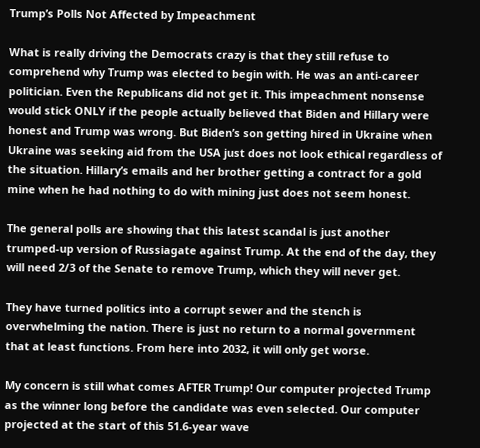Trump’s Polls Not Affected by Impeachment

What is really driving the Democrats crazy is that they still refuse to comprehend why Trump was elected to begin with. He was an anti-career politician. Even the Republicans did not get it. This impeachment nonsense would stick ONLY if the people actually believed that Biden and Hillary were honest and Trump was wrong. But Biden’s son getting hired in Ukraine when Ukraine was seeking aid from the USA just does not look ethical regardless of the situation. Hillary’s emails and her brother getting a contract for a gold mine when he had nothing to do with mining just does not seem honest.

The general polls are showing that this latest scandal is just another trumped-up version of Russiagate against Trump. At the end of the day, they will need 2/3 of the Senate to remove Trump, which they will never get.

They have turned politics into a corrupt sewer and the stench is overwhelming the nation. There is just no return to a normal government that at least functions. From here into 2032, it will only get worse.

My concern is still what comes AFTER Trump! Our computer projected Trump as the winner long before the candidate was even selected. Our computer projected at the start of this 51.6-year wave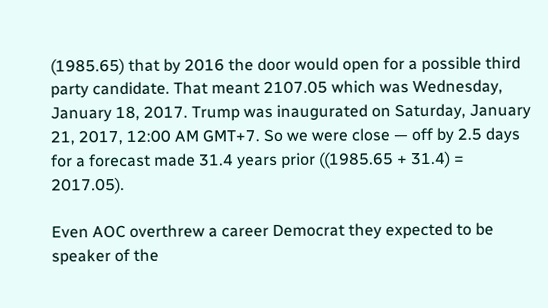(1985.65) that by 2016 the door would open for a possible third party candidate. That meant 2107.05 which was Wednesday, January 18, 2017. Trump was inaugurated on Saturday, January 21, 2017, 12:00 AM GMT+7. So we were close — off by 2.5 days for a forecast made 31.4 years prior ((1985.65 + 31.4) = 2017.05).

Even AOC overthrew a career Democrat they expected to be speaker of the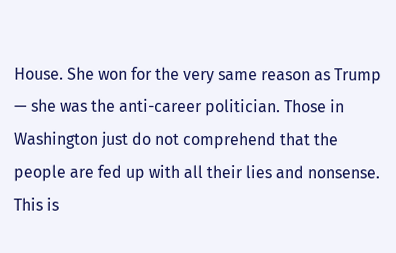House. She won for the very same reason as Trump — she was the anti-career politician. Those in Washington just do not comprehend that the people are fed up with all their lies and nonsense. This is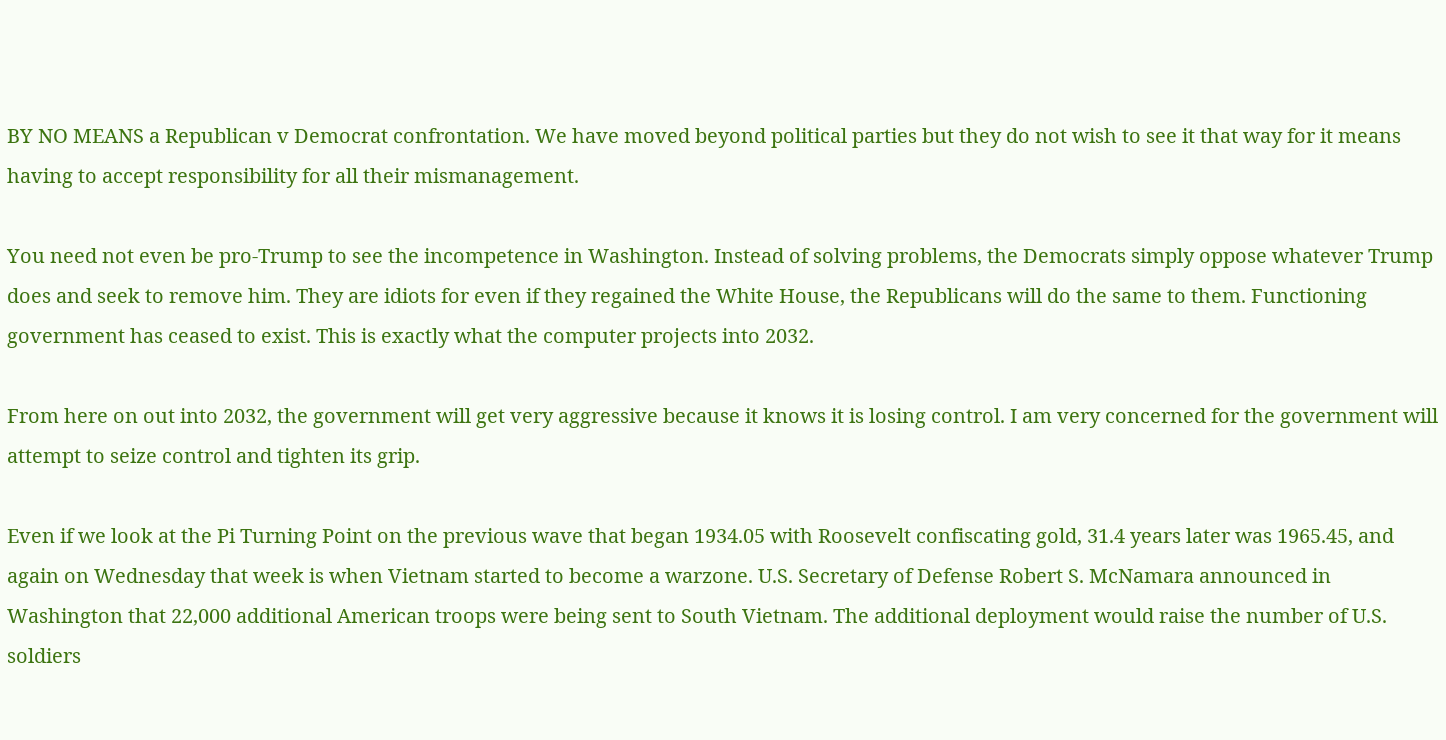BY NO MEANS a Republican v Democrat confrontation. We have moved beyond political parties but they do not wish to see it that way for it means having to accept responsibility for all their mismanagement.

You need not even be pro-Trump to see the incompetence in Washington. Instead of solving problems, the Democrats simply oppose whatever Trump does and seek to remove him. They are idiots for even if they regained the White House, the Republicans will do the same to them. Functioning government has ceased to exist. This is exactly what the computer projects into 2032.

From here on out into 2032, the government will get very aggressive because it knows it is losing control. I am very concerned for the government will attempt to seize control and tighten its grip.

Even if we look at the Pi Turning Point on the previous wave that began 1934.05 with Roosevelt confiscating gold, 31.4 years later was 1965.45, and again on Wednesday that week is when Vietnam started to become a warzone. U.S. Secretary of Defense Robert S. McNamara announced in Washington that 22,000 additional American troops were being sent to South Vietnam. The additional deployment would raise the number of U.S. soldiers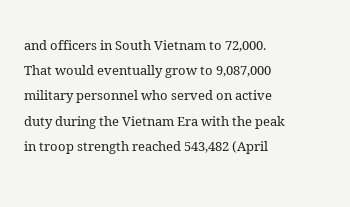and officers in South Vietnam to 72,000. That would eventually grow to 9,087,000 military personnel who served on active duty during the Vietnam Era with the peak in troop strength reached 543,482 (April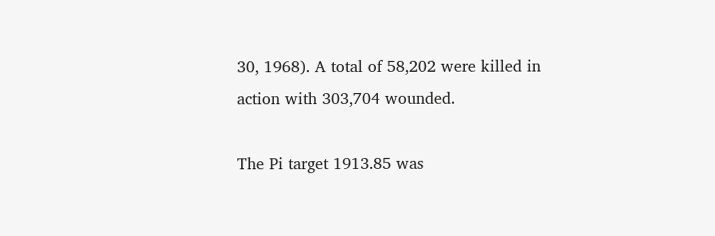30, 1968). A total of 58,202 were killed in action with 303,704 wounded.

The Pi target 1913.85 was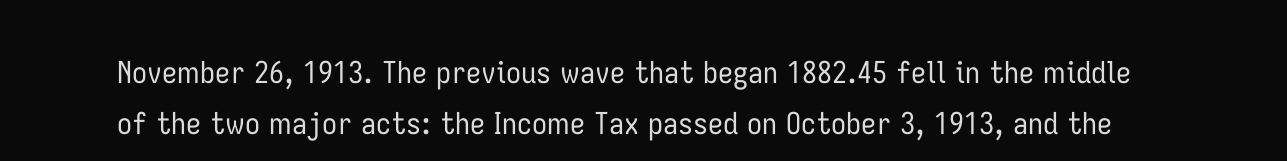November 26, 1913. The previous wave that began 1882.45 fell in the middle of the two major acts: the Income Tax passed on October 3, 1913, and the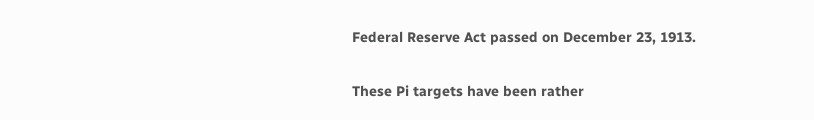Federal Reserve Act passed on December 23, 1913.

These Pi targets have been rather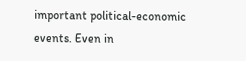important political-economic events. Even in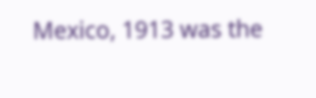Mexico, 1913 was the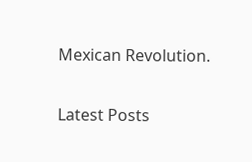Mexican Revolution.

Latest Posts